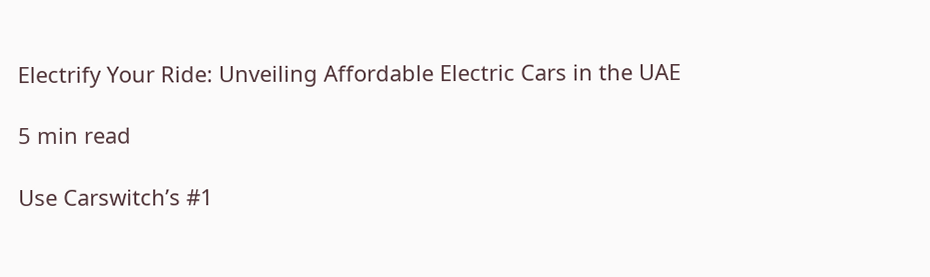Electrify Your Ride: Unveiling Affordable Electric Cars in the UAE

5 min read

Use Carswitch’s #1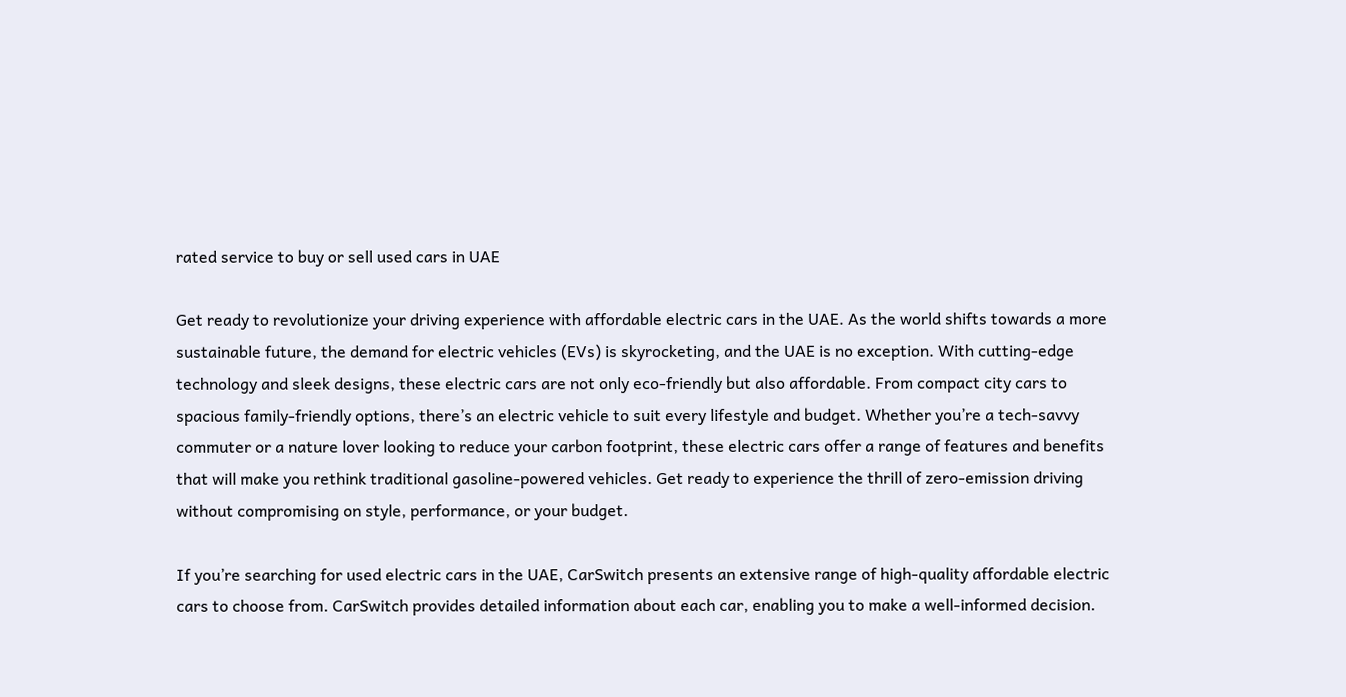rated service to buy or sell used cars in UAE

Get ready to revolutionize your driving experience with affordable electric cars in the UAE. As the world shifts towards a more sustainable future, the demand for electric vehicles (EVs) is skyrocketing, and the UAE is no exception. With cutting-edge technology and sleek designs, these electric cars are not only eco-friendly but also affordable. From compact city cars to spacious family-friendly options, there’s an electric vehicle to suit every lifestyle and budget. Whether you’re a tech-savvy commuter or a nature lover looking to reduce your carbon footprint, these electric cars offer a range of features and benefits that will make you rethink traditional gasoline-powered vehicles. Get ready to experience the thrill of zero-emission driving without compromising on style, performance, or your budget.

If you’re searching for used electric cars in the UAE, CarSwitch presents an extensive range of high-quality affordable electric cars to choose from. CarSwitch provides detailed information about each car, enabling you to make a well-informed decision.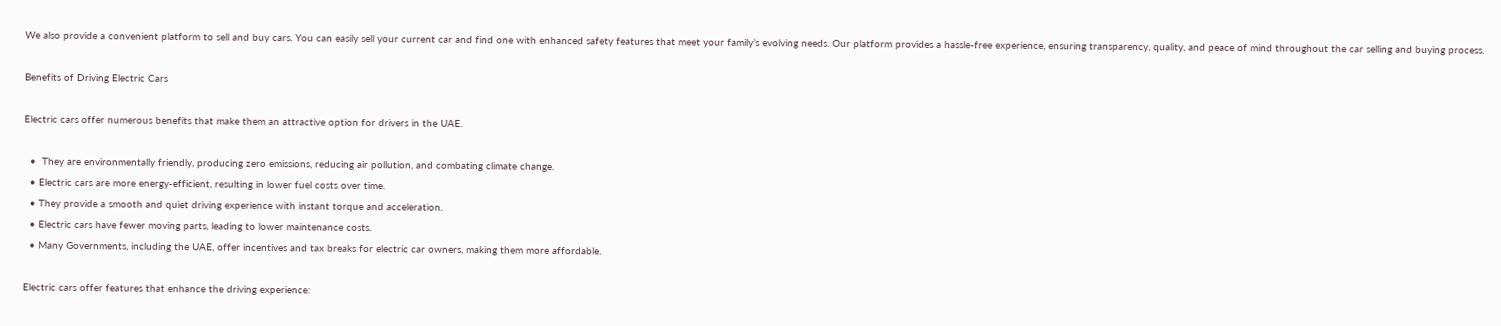We also provide a convenient platform to sell and buy cars. You can easily sell your current car and find one with enhanced safety features that meet your family’s evolving needs. Our platform provides a hassle-free experience, ensuring transparency, quality, and peace of mind throughout the car selling and buying process.

Benefits of Driving Electric Cars

Electric cars offer numerous benefits that make them an attractive option for drivers in the UAE.

  •  They are environmentally friendly, producing zero emissions, reducing air pollution, and combating climate change.
  • Electric cars are more energy-efficient, resulting in lower fuel costs over time.
  • They provide a smooth and quiet driving experience with instant torque and acceleration.
  • Electric cars have fewer moving parts, leading to lower maintenance costs.
  • Many Governments, including the UAE, offer incentives and tax breaks for electric car owners, making them more affordable.

Electric cars offer features that enhance the driving experience: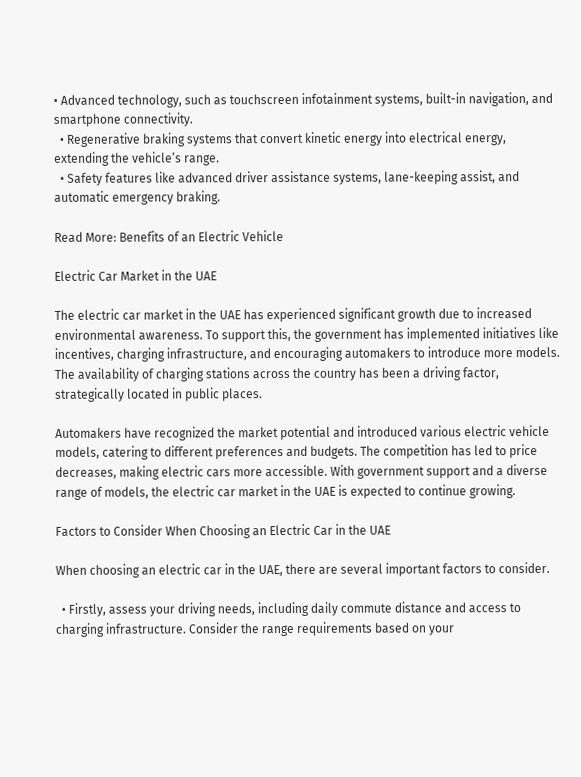• Advanced technology, such as touchscreen infotainment systems, built-in navigation, and smartphone connectivity.
  • Regenerative braking systems that convert kinetic energy into electrical energy, extending the vehicle’s range.
  • Safety features like advanced driver assistance systems, lane-keeping assist, and automatic emergency braking.

Read More: Benefits of an Electric Vehicle

Electric Car Market in the UAE

The electric car market in the UAE has experienced significant growth due to increased environmental awareness. To support this, the government has implemented initiatives like incentives, charging infrastructure, and encouraging automakers to introduce more models. The availability of charging stations across the country has been a driving factor, strategically located in public places.

Automakers have recognized the market potential and introduced various electric vehicle models, catering to different preferences and budgets. The competition has led to price decreases, making electric cars more accessible. With government support and a diverse range of models, the electric car market in the UAE is expected to continue growing.

Factors to Consider When Choosing an Electric Car in the UAE

When choosing an electric car in the UAE, there are several important factors to consider.

  • Firstly, assess your driving needs, including daily commute distance and access to charging infrastructure. Consider the range requirements based on your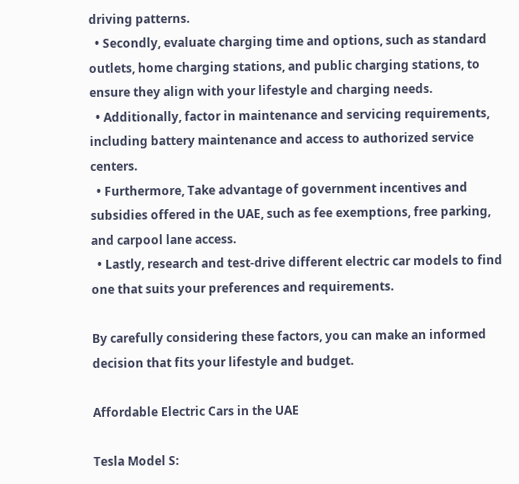driving patterns.
  • Secondly, evaluate charging time and options, such as standard outlets, home charging stations, and public charging stations, to ensure they align with your lifestyle and charging needs.
  • Additionally, factor in maintenance and servicing requirements, including battery maintenance and access to authorized service centers.
  • Furthermore, Take advantage of government incentives and subsidies offered in the UAE, such as fee exemptions, free parking, and carpool lane access.
  • Lastly, research and test-drive different electric car models to find one that suits your preferences and requirements.

By carefully considering these factors, you can make an informed decision that fits your lifestyle and budget.

Affordable Electric Cars in the UAE

Tesla Model S: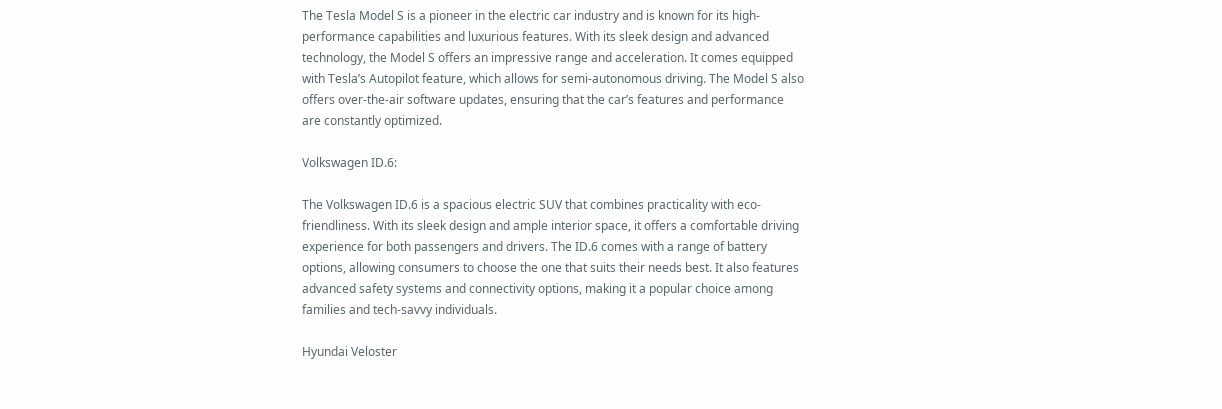The Tesla Model S is a pioneer in the electric car industry and is known for its high-performance capabilities and luxurious features. With its sleek design and advanced technology, the Model S offers an impressive range and acceleration. It comes equipped with Tesla’s Autopilot feature, which allows for semi-autonomous driving. The Model S also offers over-the-air software updates, ensuring that the car’s features and performance are constantly optimized.

Volkswagen ID.6:

The Volkswagen ID.6 is a spacious electric SUV that combines practicality with eco-friendliness. With its sleek design and ample interior space, it offers a comfortable driving experience for both passengers and drivers. The ID.6 comes with a range of battery options, allowing consumers to choose the one that suits their needs best. It also features advanced safety systems and connectivity options, making it a popular choice among families and tech-savvy individuals.

Hyundai Veloster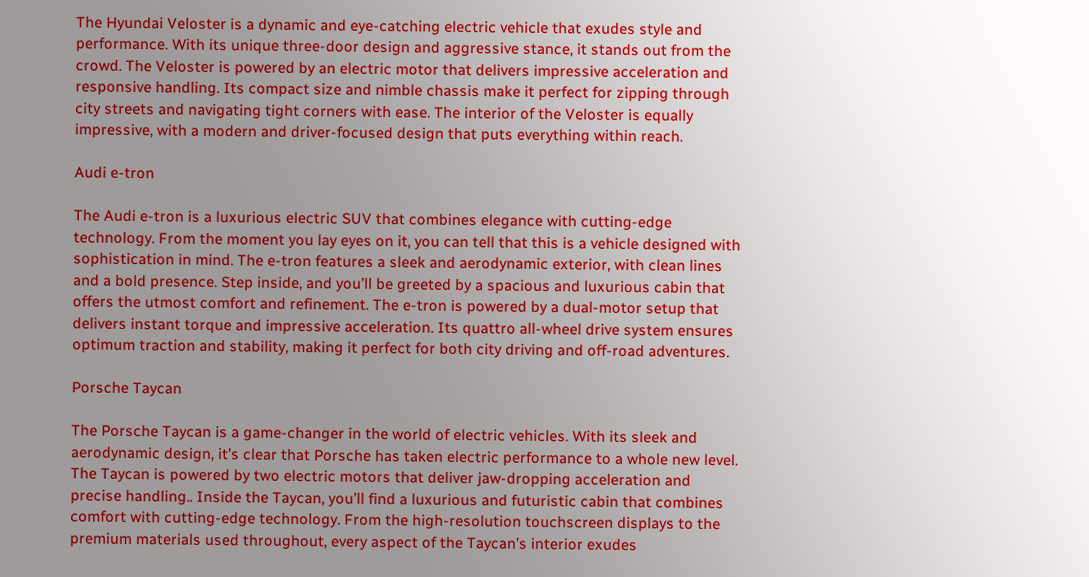The Hyundai Veloster is a dynamic and eye-catching electric vehicle that exudes style and performance. With its unique three-door design and aggressive stance, it stands out from the crowd. The Veloster is powered by an electric motor that delivers impressive acceleration and responsive handling. Its compact size and nimble chassis make it perfect for zipping through city streets and navigating tight corners with ease. The interior of the Veloster is equally impressive, with a modern and driver-focused design that puts everything within reach.

Audi e-tron

The Audi e-tron is a luxurious electric SUV that combines elegance with cutting-edge technology. From the moment you lay eyes on it, you can tell that this is a vehicle designed with sophistication in mind. The e-tron features a sleek and aerodynamic exterior, with clean lines and a bold presence. Step inside, and you’ll be greeted by a spacious and luxurious cabin that offers the utmost comfort and refinement. The e-tron is powered by a dual-motor setup that delivers instant torque and impressive acceleration. Its quattro all-wheel drive system ensures optimum traction and stability, making it perfect for both city driving and off-road adventures.

Porsche Taycan

The Porsche Taycan is a game-changer in the world of electric vehicles. With its sleek and aerodynamic design, it’s clear that Porsche has taken electric performance to a whole new level. The Taycan is powered by two electric motors that deliver jaw-dropping acceleration and precise handling.. Inside the Taycan, you’ll find a luxurious and futuristic cabin that combines comfort with cutting-edge technology. From the high-resolution touchscreen displays to the premium materials used throughout, every aspect of the Taycan’s interior exudes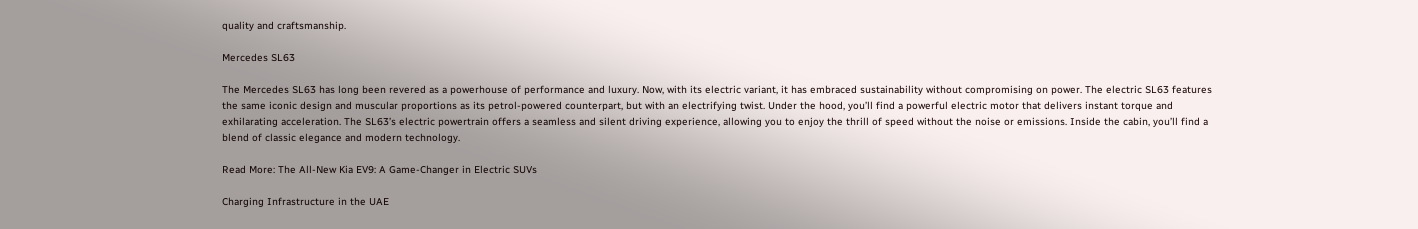quality and craftsmanship.

Mercedes SL63

The Mercedes SL63 has long been revered as a powerhouse of performance and luxury. Now, with its electric variant, it has embraced sustainability without compromising on power. The electric SL63 features the same iconic design and muscular proportions as its petrol-powered counterpart, but with an electrifying twist. Under the hood, you’ll find a powerful electric motor that delivers instant torque and exhilarating acceleration. The SL63’s electric powertrain offers a seamless and silent driving experience, allowing you to enjoy the thrill of speed without the noise or emissions. Inside the cabin, you’ll find a blend of classic elegance and modern technology.

Read More: The All-New Kia EV9: A Game-Changer in Electric SUVs

Charging Infrastructure in the UAE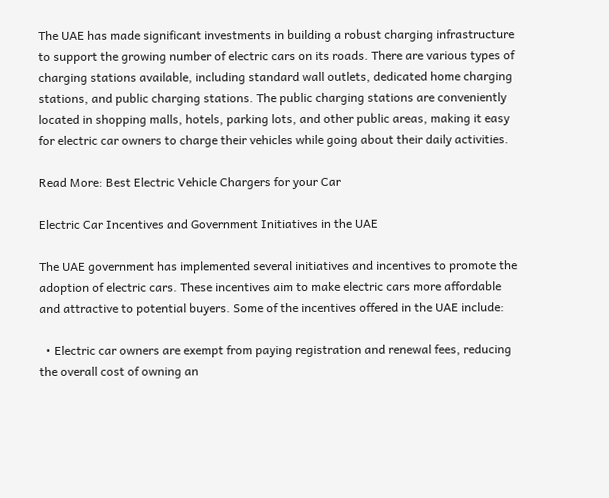The UAE has made significant investments in building a robust charging infrastructure to support the growing number of electric cars on its roads. There are various types of charging stations available, including standard wall outlets, dedicated home charging stations, and public charging stations. The public charging stations are conveniently located in shopping malls, hotels, parking lots, and other public areas, making it easy for electric car owners to charge their vehicles while going about their daily activities.

Read More: Best Electric Vehicle Chargers for your Car

Electric Car Incentives and Government Initiatives in the UAE

The UAE government has implemented several initiatives and incentives to promote the adoption of electric cars. These incentives aim to make electric cars more affordable and attractive to potential buyers. Some of the incentives offered in the UAE include:

  • Electric car owners are exempt from paying registration and renewal fees, reducing the overall cost of owning an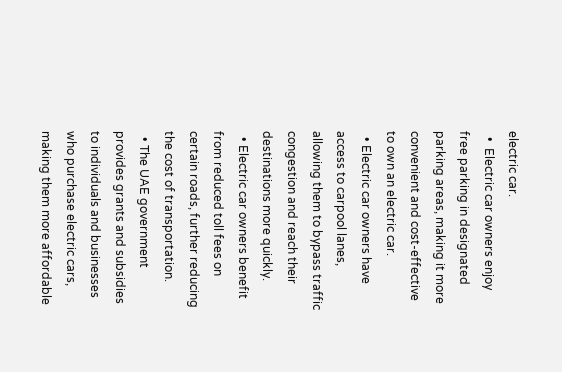electric car.
  •  Electric car owners enjoy free parking in designated parking areas, making it more convenient and cost-effective to own an electric car.
  • Electric car owners have access to carpool lanes, allowing them to bypass traffic congestion and reach their destinations more quickly.
  • Electric car owners benefit from reduced toll fees on certain roads, further reducing the cost of transportation.
  • The UAE government provides grants and subsidies to individuals and businesses who purchase electric cars, making them more affordable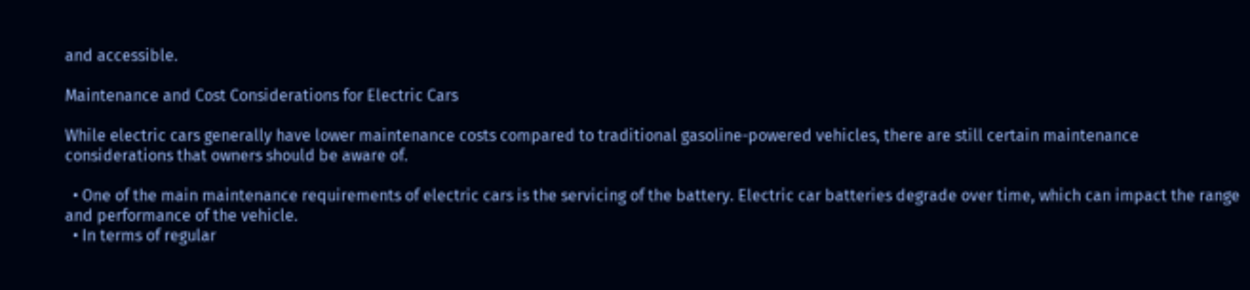and accessible.

Maintenance and Cost Considerations for Electric Cars

While electric cars generally have lower maintenance costs compared to traditional gasoline-powered vehicles, there are still certain maintenance considerations that owners should be aware of.

  • One of the main maintenance requirements of electric cars is the servicing of the battery. Electric car batteries degrade over time, which can impact the range and performance of the vehicle.
  • In terms of regular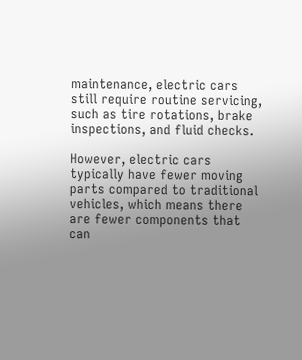maintenance, electric cars still require routine servicing, such as tire rotations, brake inspections, and fluid checks.

However, electric cars typically have fewer moving parts compared to traditional vehicles, which means there are fewer components that can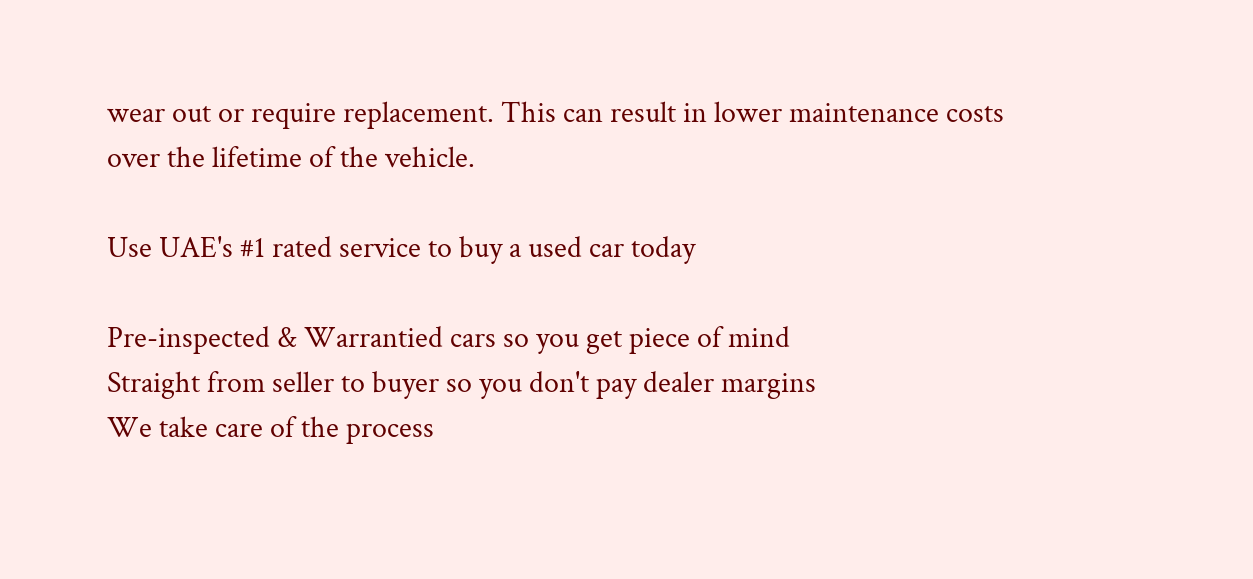wear out or require replacement. This can result in lower maintenance costs over the lifetime of the vehicle.

Use UAE's #1 rated service to buy a used car today

Pre-inspected & Warrantied cars so you get piece of mind
Straight from seller to buyer so you don't pay dealer margins
We take care of the process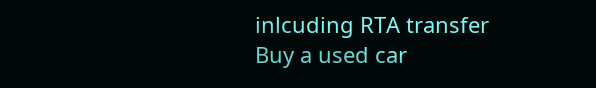inlcuding RTA transfer
Buy a used car